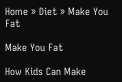Home » Diet » Make You Fat

Make You Fat

How Kids Can Make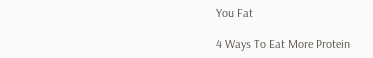You Fat

4 Ways To Eat More Protein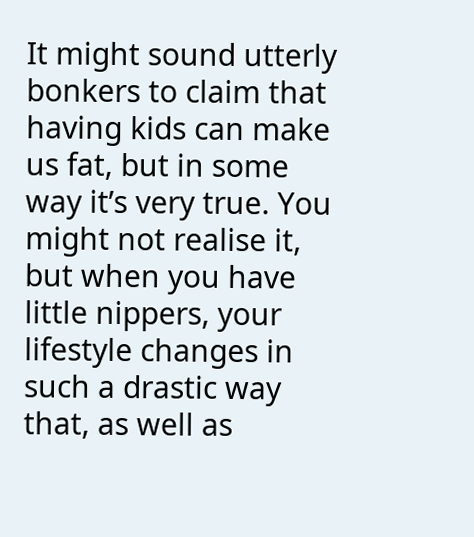It might sound utterly bonkers to claim that having kids can make us fat, but in some way it’s very true. You might not realise it, but when you have little nippers, your lifestyle changes in such a drastic way that, as well as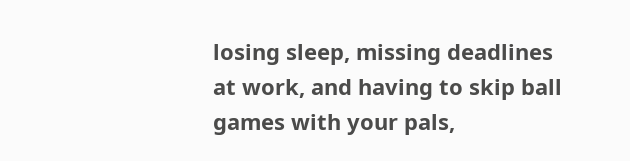losing sleep, missing deadlines at work, and having to skip ball games with your pals,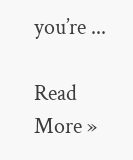you’re ...

Read More »